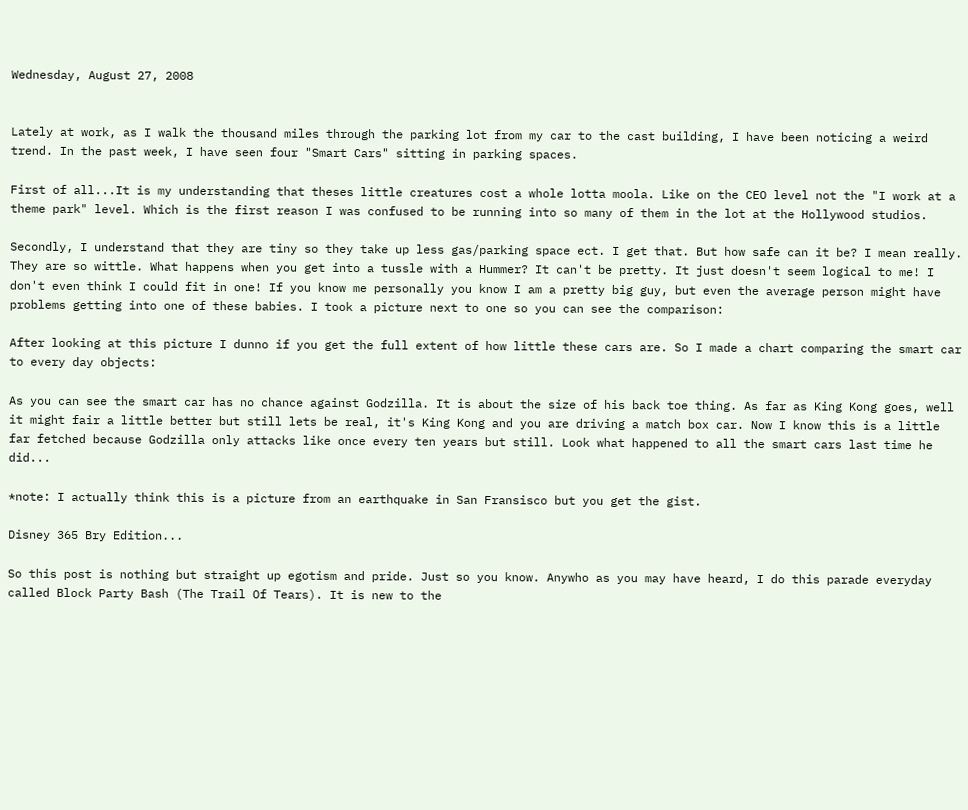Wednesday, August 27, 2008


Lately at work, as I walk the thousand miles through the parking lot from my car to the cast building, I have been noticing a weird trend. In the past week, I have seen four "Smart Cars" sitting in parking spaces.

First of all...It is my understanding that theses little creatures cost a whole lotta moola. Like on the CEO level not the "I work at a theme park" level. Which is the first reason I was confused to be running into so many of them in the lot at the Hollywood studios.

Secondly, I understand that they are tiny so they take up less gas/parking space ect. I get that. But how safe can it be? I mean really. They are so wittle. What happens when you get into a tussle with a Hummer? It can't be pretty. It just doesn't seem logical to me! I don't even think I could fit in one! If you know me personally you know I am a pretty big guy, but even the average person might have problems getting into one of these babies. I took a picture next to one so you can see the comparison:

After looking at this picture I dunno if you get the full extent of how little these cars are. So I made a chart comparing the smart car to every day objects:

As you can see the smart car has no chance against Godzilla. It is about the size of his back toe thing. As far as King Kong goes, well it might fair a little better but still lets be real, it's King Kong and you are driving a match box car. Now I know this is a little far fetched because Godzilla only attacks like once every ten years but still. Look what happened to all the smart cars last time he did...

*note: I actually think this is a picture from an earthquake in San Fransisco but you get the gist.

Disney 365 Bry Edition...

So this post is nothing but straight up egotism and pride. Just so you know. Anywho as you may have heard, I do this parade everyday called Block Party Bash (The Trail Of Tears). It is new to the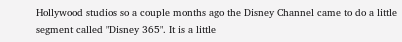Hollywood studios so a couple months ago the Disney Channel came to do a little segment called "Disney 365". It is a little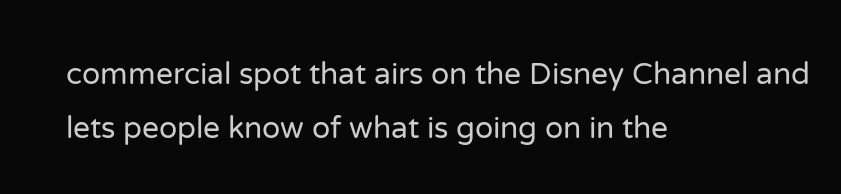commercial spot that airs on the Disney Channel and lets people know of what is going on in the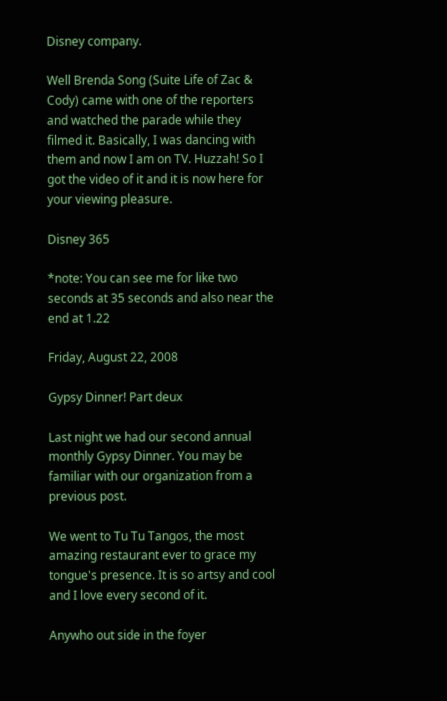Disney company.

Well Brenda Song (Suite Life of Zac & Cody) came with one of the reporters and watched the parade while they filmed it. Basically, I was dancing with them and now I am on TV. Huzzah! So I got the video of it and it is now here for your viewing pleasure.

Disney 365

*note: You can see me for like two seconds at 35 seconds and also near the end at 1.22

Friday, August 22, 2008

Gypsy Dinner! Part deux

Last night we had our second annual monthly Gypsy Dinner. You may be familiar with our organization from a previous post.

We went to Tu Tu Tangos, the most amazing restaurant ever to grace my tongue's presence. It is so artsy and cool and I love every second of it.

Anywho out side in the foyer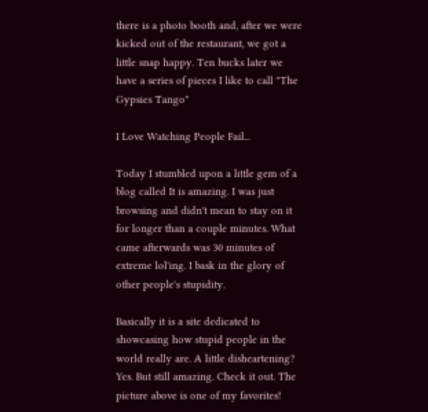there is a photo booth and, after we were kicked out of the restaurant, we got a little snap happy. Ten bucks later we have a series of pieces I like to call "The Gypsies Tango"

I Love Watching People Fail...

Today I stumbled upon a little gem of a blog called It is amazing. I was just browsing and didn't mean to stay on it for longer than a couple minutes. What came afterwards was 30 minutes of extreme lol'ing. I bask in the glory of other people's stupidity.

Basically it is a site dedicated to showcasing how stupid people in the world really are. A little disheartening? Yes. But still amazing. Check it out. The picture above is one of my favorites!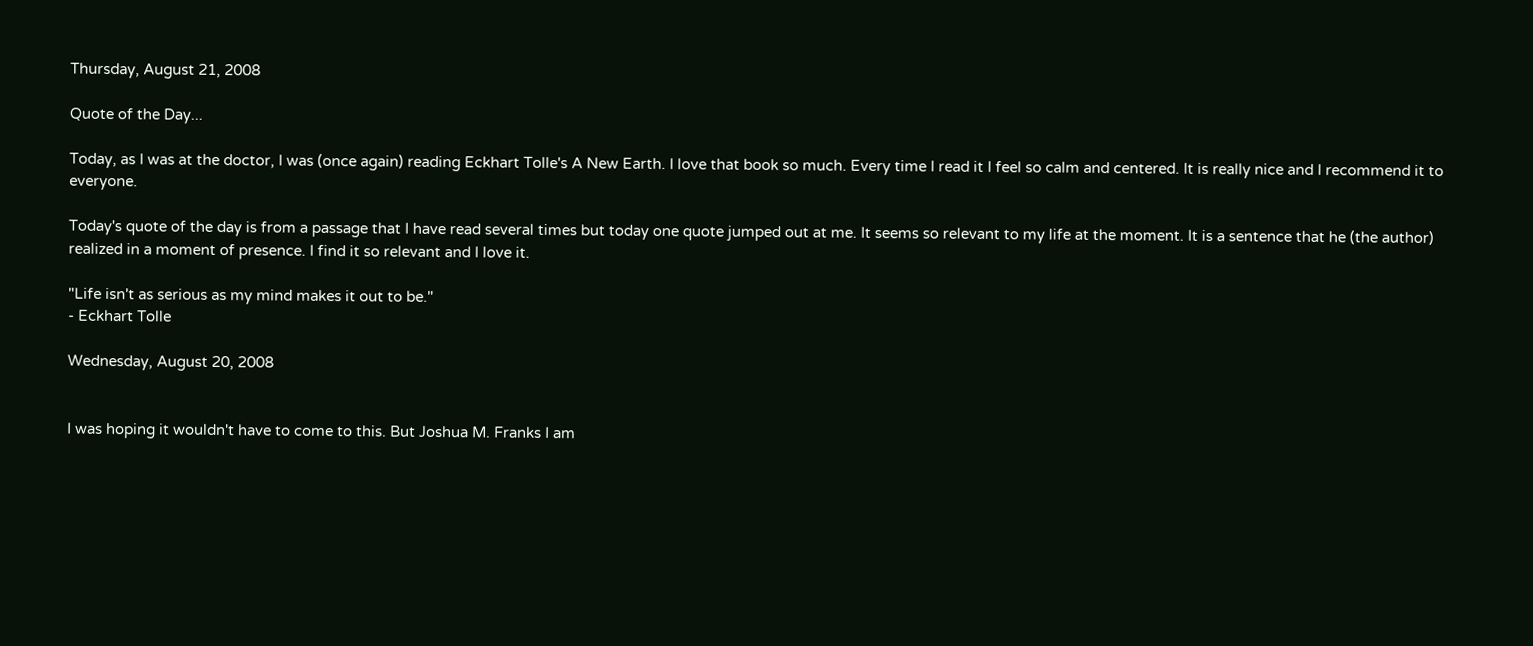Thursday, August 21, 2008

Quote of the Day...

Today, as I was at the doctor, I was (once again) reading Eckhart Tolle's A New Earth. I love that book so much. Every time I read it I feel so calm and centered. It is really nice and I recommend it to everyone.

Today's quote of the day is from a passage that I have read several times but today one quote jumped out at me. It seems so relevant to my life at the moment. It is a sentence that he (the author) realized in a moment of presence. I find it so relevant and I love it.

"Life isn't as serious as my mind makes it out to be."
- Eckhart Tolle

Wednesday, August 20, 2008


I was hoping it wouldn't have to come to this. But Joshua M. Franks I am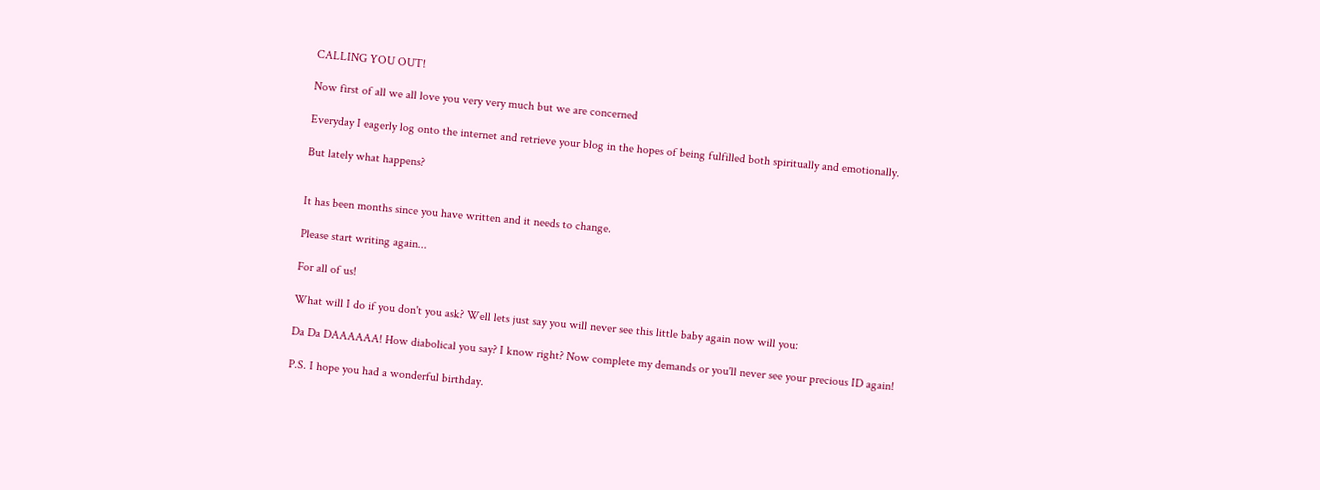CALLING YOU OUT!

Now first of all we all love you very very much but we are concerned

Everyday I eagerly log onto the internet and retrieve your blog in the hopes of being fulfilled both spiritually and emotionally.

But lately what happens?


It has been months since you have written and it needs to change.

Please start writing again...

For all of us!

What will I do if you don't you ask? Well lets just say you will never see this little baby again now will you:

Da Da DAAAAAA! How diabolical you say? I know right? Now complete my demands or you'll never see your precious ID again!

P.S. I hope you had a wonderful birthday.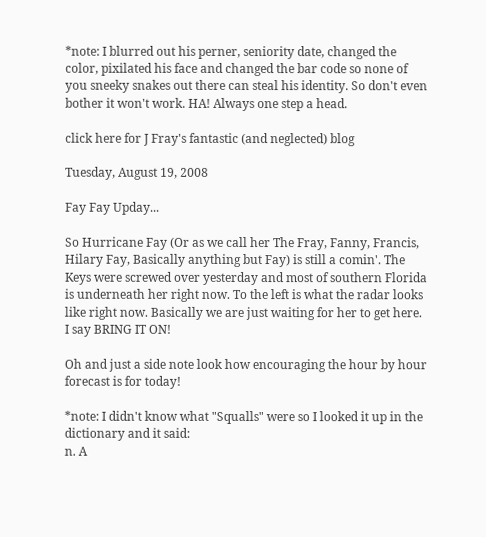*note: I blurred out his perner, seniority date, changed the color, pixilated his face and changed the bar code so none of you sneeky snakes out there can steal his identity. So don't even bother it won't work. HA! Always one step a head.

click here for J Fray's fantastic (and neglected) blog

Tuesday, August 19, 2008

Fay Fay Upday...

So Hurricane Fay (Or as we call her The Fray, Fanny, Francis, Hilary Fay, Basically anything but Fay) is still a comin'. The Keys were screwed over yesterday and most of southern Florida is underneath her right now. To the left is what the radar looks like right now. Basically we are just waiting for her to get here. I say BRING IT ON!

Oh and just a side note look how encouraging the hour by hour forecast is for today!

*note: I didn't know what "Squalls" were so I looked it up in the dictionary and it said:
n. A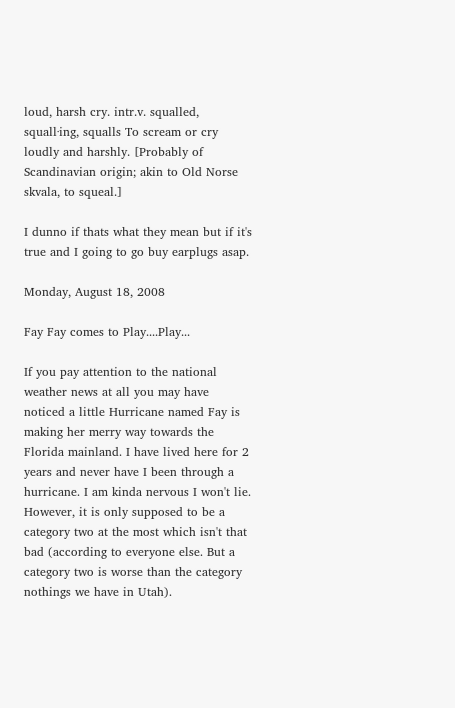loud, harsh cry. intr.v. squalled, squall·ing, squalls To scream or cry loudly and harshly. [Probably of Scandinavian origin; akin to Old Norse skvala, to squeal.]

I dunno if thats what they mean but if it's true and I going to go buy earplugs asap.

Monday, August 18, 2008

Fay Fay comes to Play....Play...

If you pay attention to the national weather news at all you may have noticed a little Hurricane named Fay is making her merry way towards the Florida mainland. I have lived here for 2 years and never have I been through a hurricane. I am kinda nervous I won't lie. However, it is only supposed to be a category two at the most which isn't that bad (according to everyone else. But a category two is worse than the category nothings we have in Utah).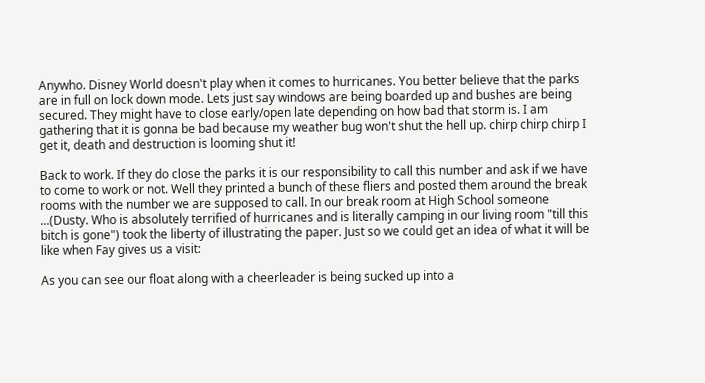Anywho. Disney World doesn't play when it comes to hurricanes. You better believe that the parks are in full on lock down mode. Lets just say windows are being boarded up and bushes are being secured. They might have to close early/open late depending on how bad that storm is. I am gathering that it is gonna be bad because my weather bug won't shut the hell up. chirp chirp chirp I get it, death and destruction is looming shut it!

Back to work. If they do close the parks it is our responsibility to call this number and ask if we have to come to work or not. Well they printed a bunch of these fliers and posted them around the break rooms with the number we are supposed to call. In our break room at High School someone ...(Dusty. Who is absolutely terrified of hurricanes and is literally camping in our living room "till this bitch is gone") took the liberty of illustrating the paper. Just so we could get an idea of what it will be like when Fay gives us a visit:

As you can see our float along with a cheerleader is being sucked up into a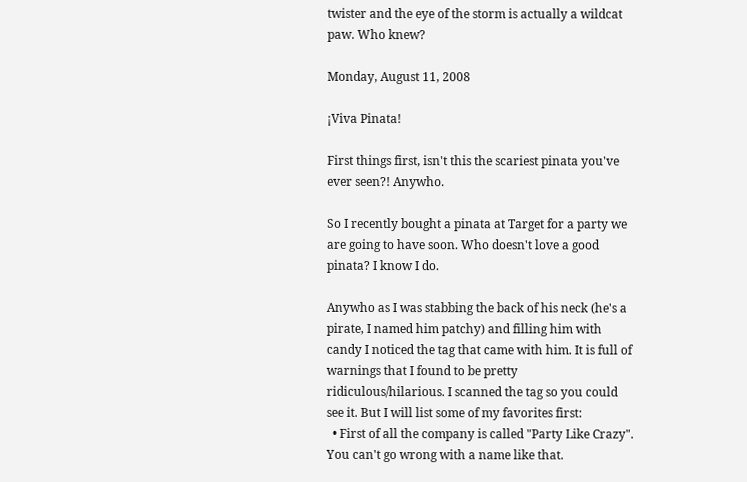twister and the eye of the storm is actually a wildcat paw. Who knew?

Monday, August 11, 2008

¡Viva Pinata!

First things first, isn't this the scariest pinata you've ever seen?! Anywho.

So I recently bought a pinata at Target for a party we are going to have soon. Who doesn't love a good pinata? I know I do.

Anywho as I was stabbing the back of his neck (he's a pirate, I named him patchy) and filling him with candy I noticed the tag that came with him. It is full of warnings that I found to be pretty ridiculous/hilarious. I scanned the tag so you could see it. But I will list some of my favorites first:
  • First of all the company is called "Party Like Crazy". You can't go wrong with a name like that.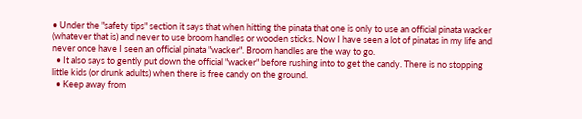• Under the "safety tips" section it says that when hitting the pinata that one is only to use an official pinata wacker (whatever that is) and never to use broom handles or wooden sticks. Now I have seen a lot of pinatas in my life and never once have I seen an official pinata "wacker". Broom handles are the way to go.
  • It also says to gently put down the official "wacker" before rushing into to get the candy. There is no stopping little kids (or drunk adults) when there is free candy on the ground.
  • Keep away from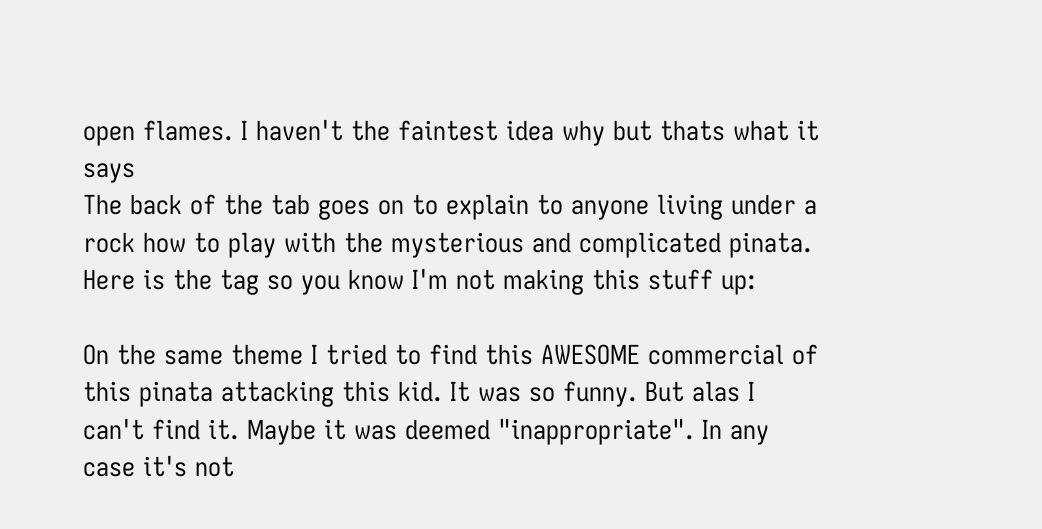open flames. I haven't the faintest idea why but thats what it says
The back of the tab goes on to explain to anyone living under a rock how to play with the mysterious and complicated pinata. Here is the tag so you know I'm not making this stuff up:

On the same theme I tried to find this AWESOME commercial of this pinata attacking this kid. It was so funny. But alas I can't find it. Maybe it was deemed "inappropriate". In any case it's not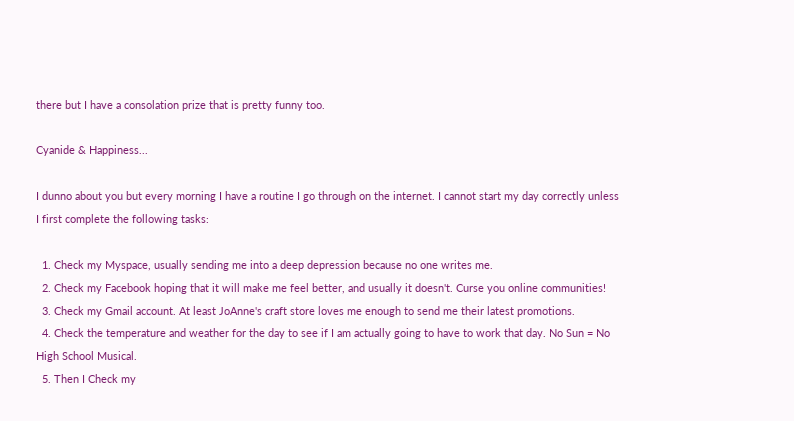there but I have a consolation prize that is pretty funny too.

Cyanide & Happiness...

I dunno about you but every morning I have a routine I go through on the internet. I cannot start my day correctly unless I first complete the following tasks:

  1. Check my Myspace, usually sending me into a deep depression because no one writes me.
  2. Check my Facebook hoping that it will make me feel better, and usually it doesn't. Curse you online communities!
  3. Check my Gmail account. At least JoAnne's craft store loves me enough to send me their latest promotions.
  4. Check the temperature and weather for the day to see if I am actually going to have to work that day. No Sun = No High School Musical.
  5. Then I Check my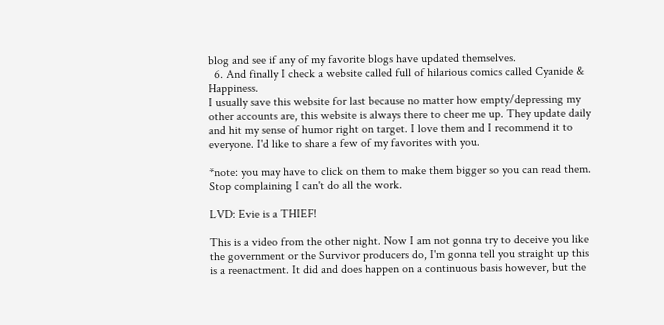blog and see if any of my favorite blogs have updated themselves.
  6. And finally I check a website called full of hilarious comics called Cyanide & Happiness.
I usually save this website for last because no matter how empty/depressing my other accounts are, this website is always there to cheer me up. They update daily and hit my sense of humor right on target. I love them and I recommend it to everyone. I'd like to share a few of my favorites with you.

*note: you may have to click on them to make them bigger so you can read them. Stop complaining I can't do all the work.

LVD: Evie is a THIEF!

This is a video from the other night. Now I am not gonna try to deceive you like the government or the Survivor producers do, I'm gonna tell you straight up this is a reenactment. It did and does happen on a continuous basis however, but the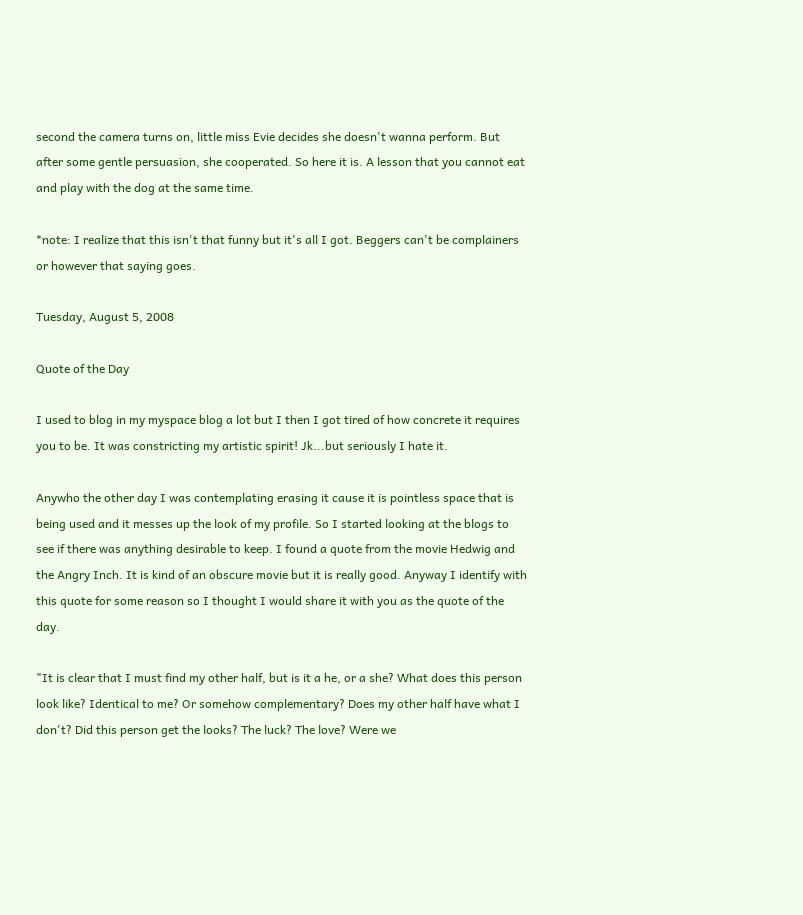second the camera turns on, little miss Evie decides she doesn't wanna perform. But after some gentle persuasion, she cooperated. So here it is. A lesson that you cannot eat and play with the dog at the same time.

*note: I realize that this isn't that funny but it's all I got. Beggers can't be complainers or however that saying goes.

Tuesday, August 5, 2008

Quote of the Day

I used to blog in my myspace blog a lot but I then I got tired of how concrete it requires you to be. It was constricting my artistic spirit! Jk...but seriously I hate it.

Anywho the other day I was contemplating erasing it cause it is pointless space that is being used and it messes up the look of my profile. So I started looking at the blogs to see if there was anything desirable to keep. I found a quote from the movie Hedwig and the Angry Inch. It is kind of an obscure movie but it is really good. Anyway I identify with this quote for some reason so I thought I would share it with you as the quote of the day.

"It is clear that I must find my other half, but is it a he, or a she? What does this person look like? Identical to me? Or somehow complementary? Does my other half have what I don't? Did this person get the looks? The luck? The love? Were we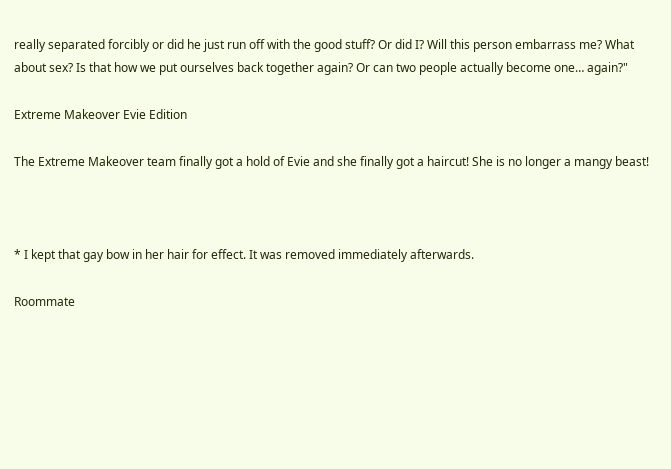really separated forcibly or did he just run off with the good stuff? Or did I? Will this person embarrass me? What about sex? Is that how we put ourselves back together again? Or can two people actually become one… again?"

Extreme Makeover Evie Edition

The Extreme Makeover team finally got a hold of Evie and she finally got a haircut! She is no longer a mangy beast!



* I kept that gay bow in her hair for effect. It was removed immediately afterwards.

Roommate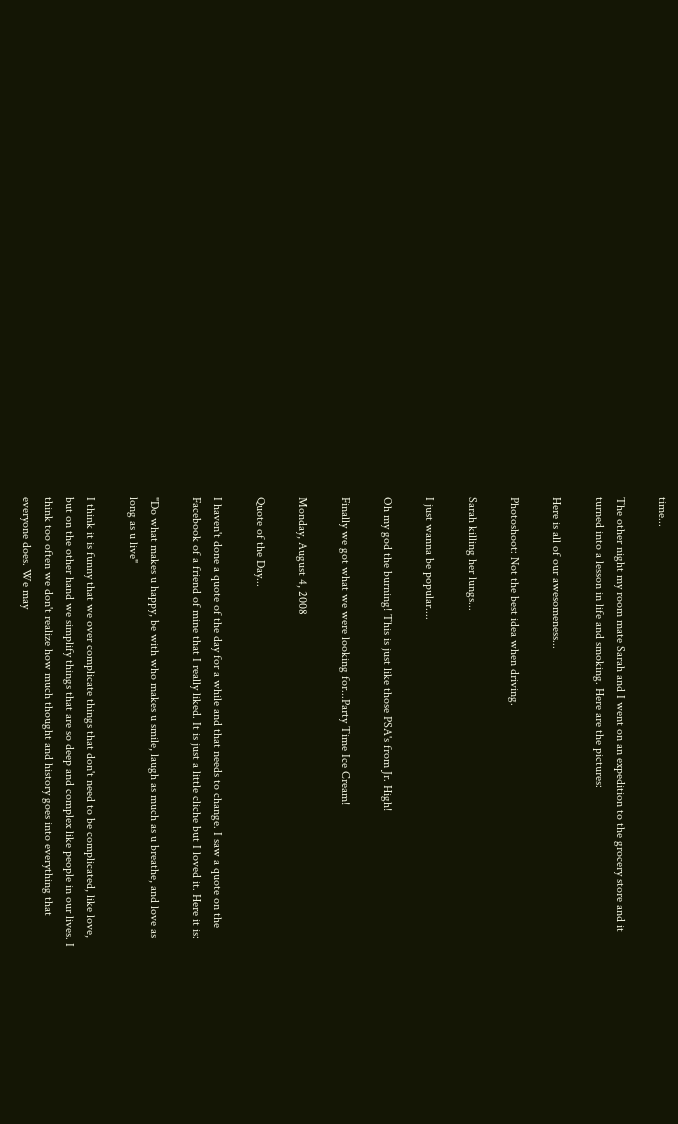time...

The other night my room mate Sarah and I went on an expedition to the grocery store and it turned into a lesson in life and smoking. Here are the pictures:

Here is all of our awesomeness...

Photoshoot: Not the best idea when driving.

Sarah killing her lungs...

I just wanna be popular....

Oh my god the burning! This is just like those PSA's from Jr. High!

Finally we got what we were looking for...Party Time Ice Cream!

Monday, August 4, 2008

Quote of the Day...

I haven't done a quote of the day for a while and that needs to change. I saw a quote on the Facebook of a friend of mine that I really liked. It is just a little cliche but I loved it. Here it is:

"Do what makes u happy, be with who makes u smile, laugh as much as u breathe, and love as long as u live"

I think it is funny that we over complicate things that don't need to be complicated, like love, but on the other hand we simplify things that are so deep and complex like people in our lives. I think too often we don't realize how much thought and history goes into everything that everyone does. We may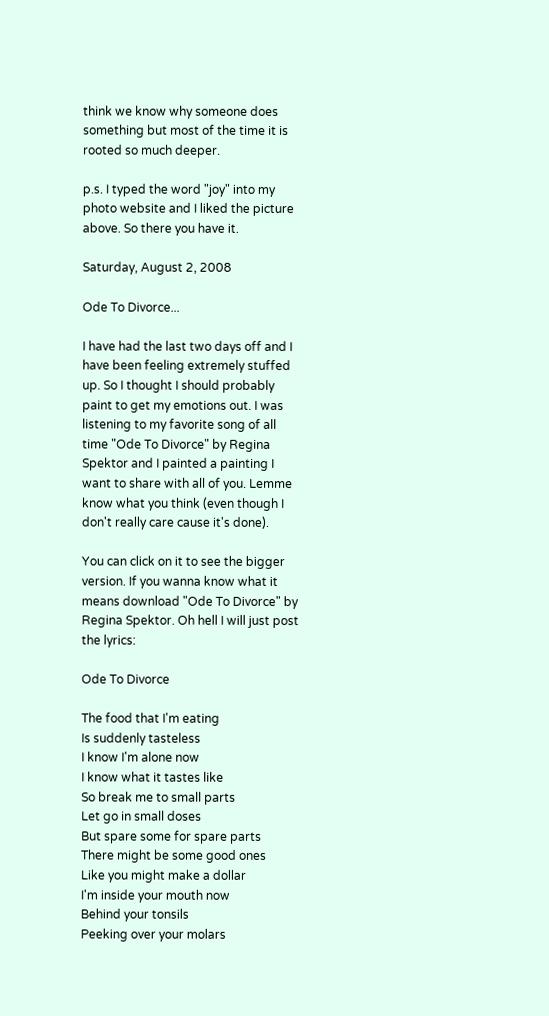think we know why someone does something but most of the time it is rooted so much deeper.

p.s. I typed the word "joy" into my photo website and I liked the picture above. So there you have it.

Saturday, August 2, 2008

Ode To Divorce...

I have had the last two days off and I have been feeling extremely stuffed up. So I thought I should probably paint to get my emotions out. I was listening to my favorite song of all time "Ode To Divorce" by Regina Spektor and I painted a painting I want to share with all of you. Lemme know what you think (even though I don't really care cause it's done).

You can click on it to see the bigger version. If you wanna know what it means download "Ode To Divorce" by Regina Spektor. Oh hell I will just post the lyrics:

Ode To Divorce

The food that I'm eating
Is suddenly tasteless
I know I'm alone now
I know what it tastes like
So break me to small parts
Let go in small doses
But spare some for spare parts
There might be some good ones
Like you might make a dollar
I'm inside your mouth now
Behind your tonsils
Peeking over your molars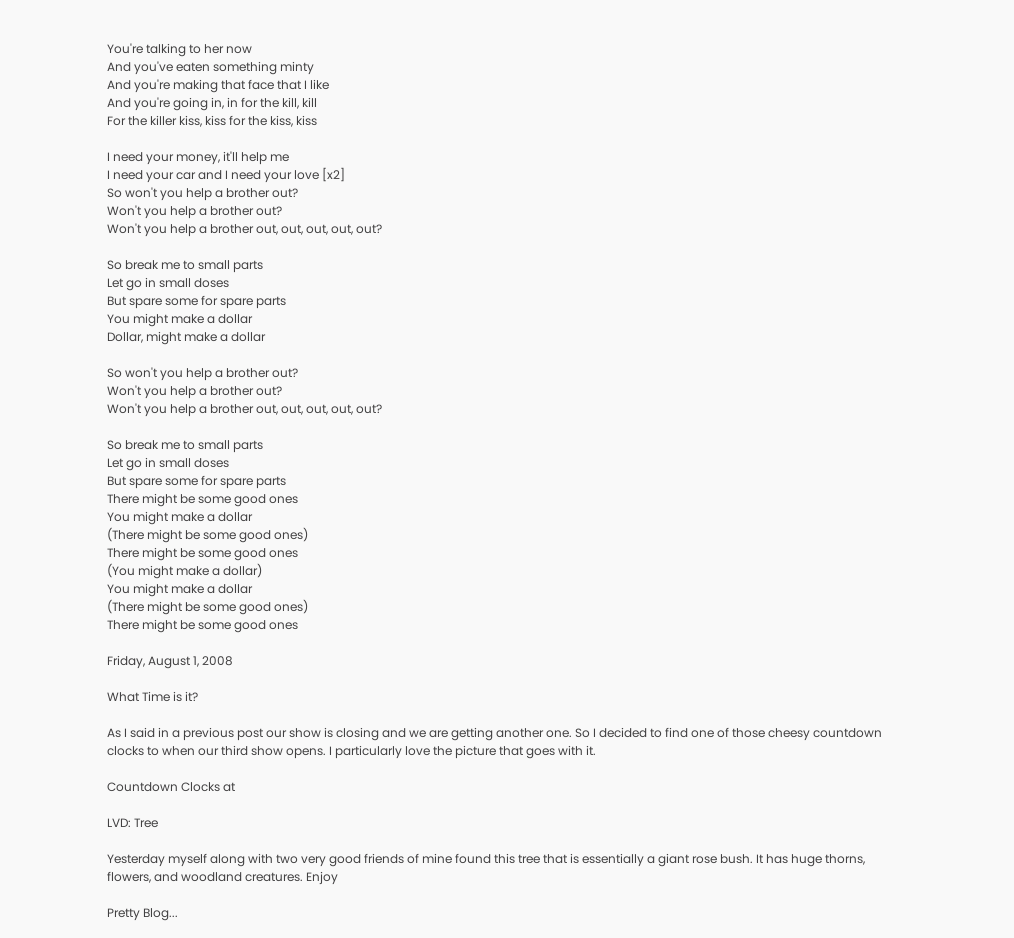You're talking to her now
And you've eaten something minty
And you're making that face that I like
And you're going in, in for the kill, kill
For the killer kiss, kiss for the kiss, kiss

I need your money, it'll help me
I need your car and I need your love [x2]
So won't you help a brother out?
Won't you help a brother out?
Won't you help a brother out, out, out, out, out?

So break me to small parts
Let go in small doses
But spare some for spare parts
You might make a dollar
Dollar, might make a dollar

So won't you help a brother out?
Won't you help a brother out?
Won't you help a brother out, out, out, out, out?

So break me to small parts
Let go in small doses
But spare some for spare parts
There might be some good ones
You might make a dollar
(There might be some good ones)
There might be some good ones
(You might make a dollar)
You might make a dollar
(There might be some good ones)
There might be some good ones

Friday, August 1, 2008

What Time is it?

As I said in a previous post our show is closing and we are getting another one. So I decided to find one of those cheesy countdown clocks to when our third show opens. I particularly love the picture that goes with it.

Countdown Clocks at

LVD: Tree

Yesterday myself along with two very good friends of mine found this tree that is essentially a giant rose bush. It has huge thorns, flowers, and woodland creatures. Enjoy

Pretty Blog...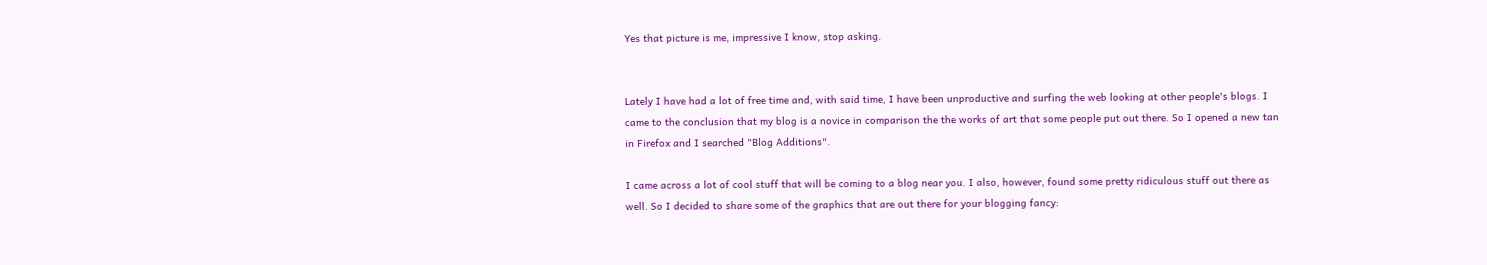Yes that picture is me, impressive I know, stop asking.


Lately I have had a lot of free time and, with said time, I have been unproductive and surfing the web looking at other people's blogs. I came to the conclusion that my blog is a novice in comparison the the works of art that some people put out there. So I opened a new tan in Firefox and I searched "Blog Additions".

I came across a lot of cool stuff that will be coming to a blog near you. I also, however, found some pretty ridiculous stuff out there as well. So I decided to share some of the graphics that are out there for your blogging fancy: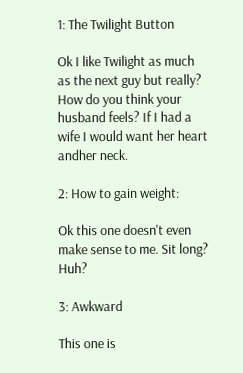1: The Twilight Button

Ok I like Twilight as much as the next guy but really? How do you think your husband feels? If I had a wife I would want her heart andher neck.

2: How to gain weight:

Ok this one doesn't even make sense to me. Sit long? Huh?

3: Awkward

This one is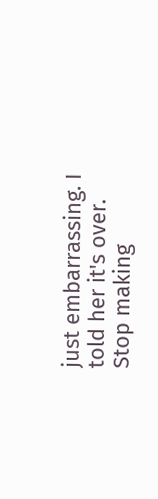just embarrassing. I told her it's over. Stop making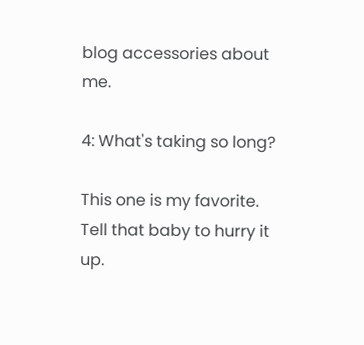blog accessories about me.

4: What's taking so long?

This one is my favorite. Tell that baby to hurry it up.